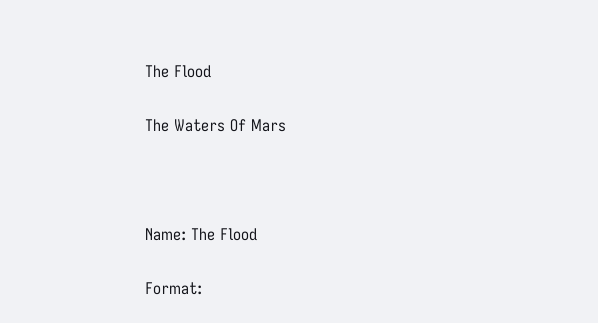The Flood

The Waters Of Mars



Name: The Flood

Format: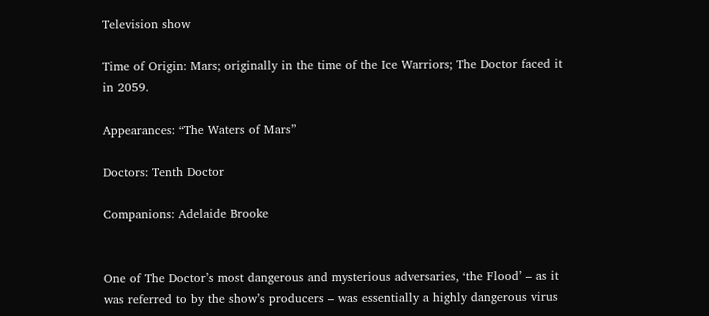Television show

Time of Origin: Mars; originally in the time of the Ice Warriors; The Doctor faced it in 2059.

Appearances: “The Waters of Mars”

Doctors: Tenth Doctor

Companions: Adelaide Brooke


One of The Doctor’s most dangerous and mysterious adversaries, ‘the Flood’ – as it was referred to by the show’s producers – was essentially a highly dangerous virus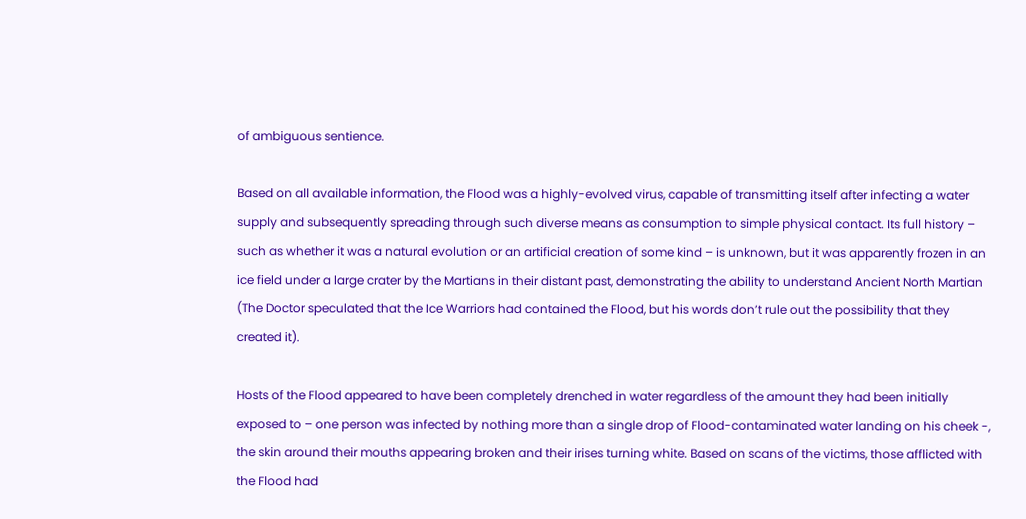of ambiguous sentience.

Based on all available information, the Flood was a highly-evolved virus, capable of transmitting itself after infecting a water supply and subsequently spreading through such diverse means as consumption to simple physical contact. Its full history – such as whether it was a natural evolution or an artificial creation of some kind – is unknown, but it was apparently frozen in an ice field under a large crater by the Martians in their distant past, demonstrating the ability to understand Ancient North Martian (The Doctor speculated that the Ice Warriors had contained the Flood, but his words don’t rule out the possibility that they created it).

Hosts of the Flood appeared to have been completely drenched in water regardless of the amount they had been initially exposed to – one person was infected by nothing more than a single drop of Flood-contaminated water landing on his cheek -, the skin around their mouths appearing broken and their irises turning white. Based on scans of the victims, those afflicted with the Flood had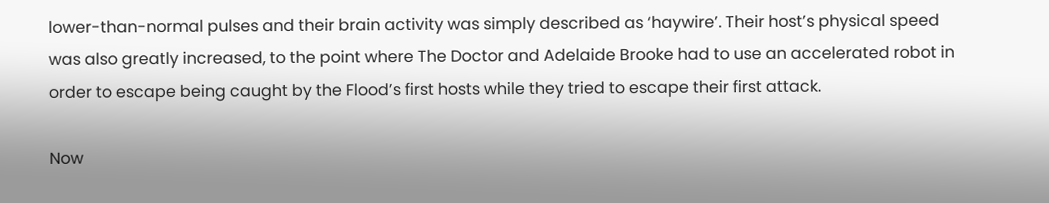lower-than-normal pulses and their brain activity was simply described as ‘haywire’. Their host’s physical speed was also greatly increased, to the point where The Doctor and Adelaide Brooke had to use an accelerated robot in order to escape being caught by the Flood’s first hosts while they tried to escape their first attack.

Now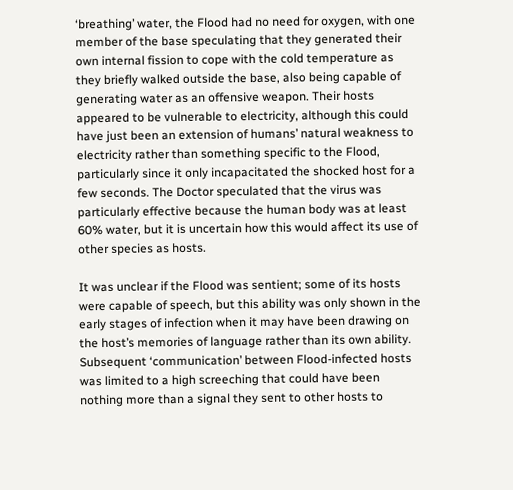‘breathing’ water, the Flood had no need for oxygen, with one member of the base speculating that they generated their own internal fission to cope with the cold temperature as they briefly walked outside the base, also being capable of generating water as an offensive weapon. Their hosts appeared to be vulnerable to electricity, although this could have just been an extension of humans’ natural weakness to electricity rather than something specific to the Flood, particularly since it only incapacitated the shocked host for a few seconds. The Doctor speculated that the virus was particularly effective because the human body was at least 60% water, but it is uncertain how this would affect its use of other species as hosts.

It was unclear if the Flood was sentient; some of its hosts were capable of speech, but this ability was only shown in the early stages of infection when it may have been drawing on the host’s memories of language rather than its own ability. Subsequent ‘communication’ between Flood-infected hosts was limited to a high screeching that could have been nothing more than a signal they sent to other hosts to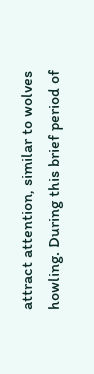attract attention, similar to wolves howling. During this brief period of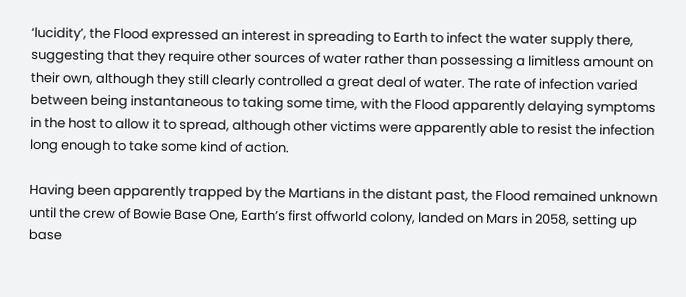‘lucidity’, the Flood expressed an interest in spreading to Earth to infect the water supply there, suggesting that they require other sources of water rather than possessing a limitless amount on their own, although they still clearly controlled a great deal of water. The rate of infection varied between being instantaneous to taking some time, with the Flood apparently delaying symptoms in the host to allow it to spread, although other victims were apparently able to resist the infection long enough to take some kind of action.

Having been apparently trapped by the Martians in the distant past, the Flood remained unknown until the crew of Bowie Base One, Earth’s first offworld colony, landed on Mars in 2058, setting up base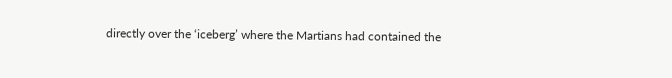directly over the ‘iceberg’ where the Martians had contained the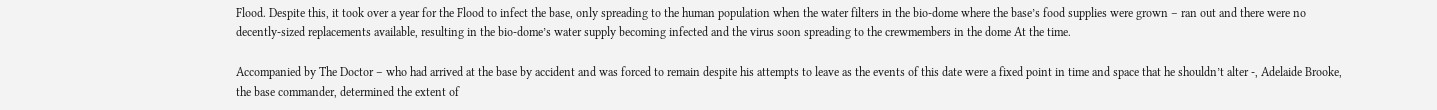Flood. Despite this, it took over a year for the Flood to infect the base, only spreading to the human population when the water filters in the bio-dome where the base’s food supplies were grown – ran out and there were no decently-sized replacements available, resulting in the bio-dome’s water supply becoming infected and the virus soon spreading to the crewmembers in the dome At the time.

Accompanied by The Doctor – who had arrived at the base by accident and was forced to remain despite his attempts to leave as the events of this date were a fixed point in time and space that he shouldn’t alter -, Adelaide Brooke, the base commander, determined the extent of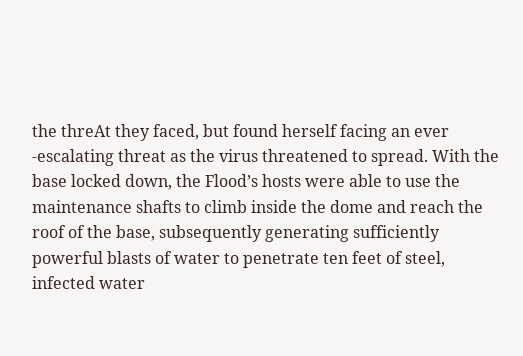the threAt they faced, but found herself facing an ever -escalating threat as the virus threatened to spread. With the base locked down, the Flood’s hosts were able to use the maintenance shafts to climb inside the dome and reach the roof of the base, subsequently generating sufficiently powerful blasts of water to penetrate ten feet of steel, infected water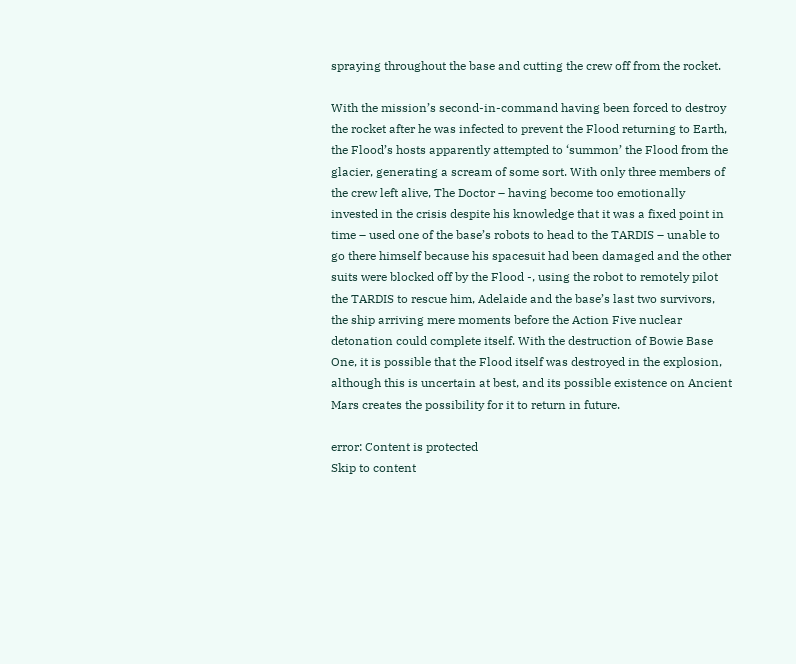spraying throughout the base and cutting the crew off from the rocket.

With the mission’s second-in-command having been forced to destroy the rocket after he was infected to prevent the Flood returning to Earth, the Flood’s hosts apparently attempted to ‘summon’ the Flood from the glacier, generating a scream of some sort. With only three members of the crew left alive, The Doctor – having become too emotionally invested in the crisis despite his knowledge that it was a fixed point in time – used one of the base’s robots to head to the TARDIS – unable to go there himself because his spacesuit had been damaged and the other suits were blocked off by the Flood -, using the robot to remotely pilot the TARDIS to rescue him, Adelaide and the base’s last two survivors, the ship arriving mere moments before the Action Five nuclear detonation could complete itself. With the destruction of Bowie Base One, it is possible that the Flood itself was destroyed in the explosion, although this is uncertain at best, and its possible existence on Ancient Mars creates the possibility for it to return in future.

error: Content is protected
Skip to content